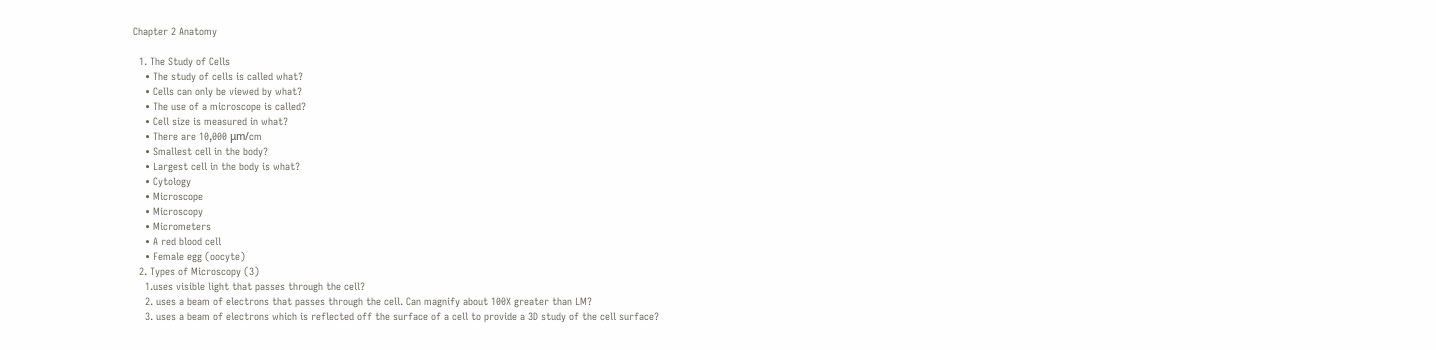Chapter 2 Anatomy

  1. The Study of Cells
    • The study of cells is called what?
    • Cells can only be viewed by what?
    • The use of a microscope is called?
    • Cell size is measured in what?
    • There are 10,000 μm/cm
    • Smallest cell in the body?
    • Largest cell in the body is what?
    • Cytology
    • Microscope
    • Microscopy
    • Micrometers
    • A red blood cell
    • Female egg (oocyte)
  2. Types of Microscopy (3)
    1.uses visible light that passes through the cell?
    2. uses a beam of electrons that passes through the cell. Can magnify about 100X greater than LM?
    3. uses a beam of electrons which is reflected off the surface of a cell to provide a 3D study of the cell surface?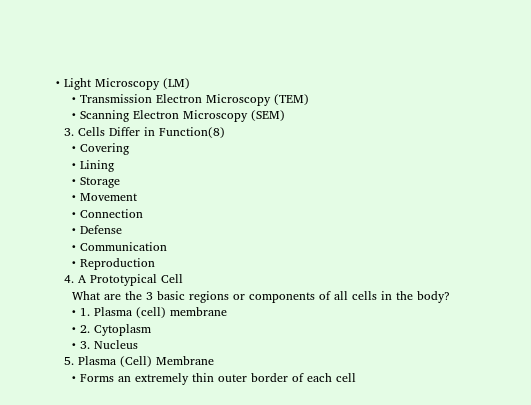• Light Microscopy (LM)
    • Transmission Electron Microscopy (TEM)
    • Scanning Electron Microscopy (SEM)
  3. Cells Differ in Function(8)
    • Covering
    • Lining
    • Storage
    • Movement
    • Connection
    • Defense
    • Communication
    • Reproduction
  4. A Prototypical Cell
    What are the 3 basic regions or components of all cells in the body?
    • 1. Plasma (cell) membrane
    • 2. Cytoplasm
    • 3. Nucleus
  5. Plasma (Cell) Membrane
    • Forms an extremely thin outer border of each cell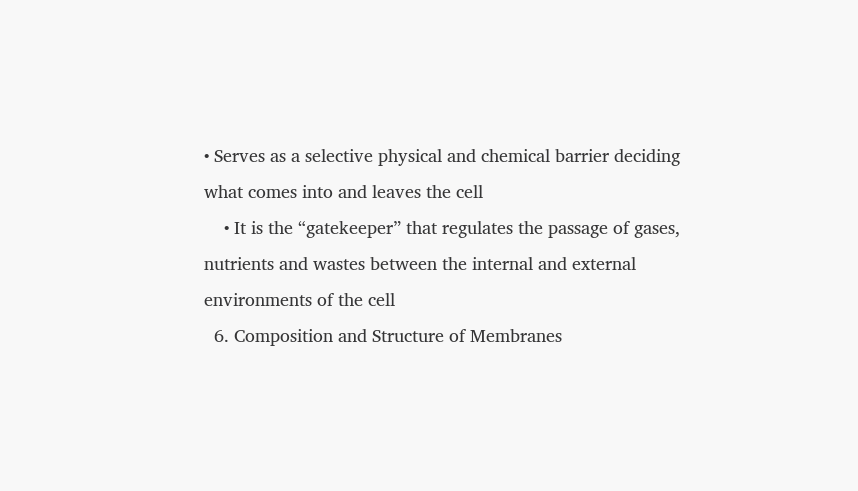• Serves as a selective physical and chemical barrier deciding what comes into and leaves the cell
    • It is the “gatekeeper” that regulates the passage of gases, nutrients and wastes between the internal and external environments of the cell
  6. Composition and Structure of Membranes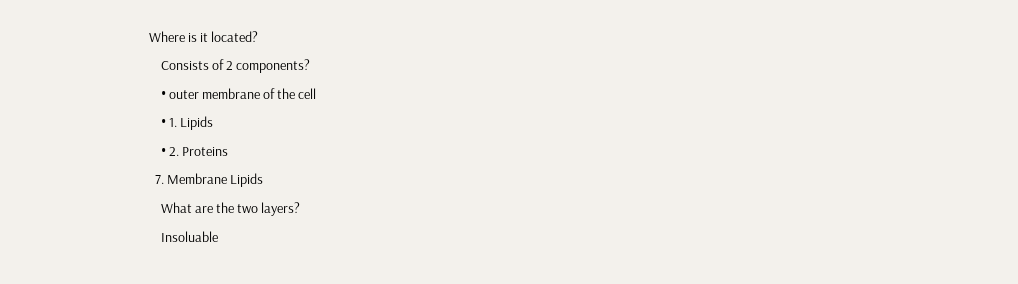Where is it located?
    Consists of 2 components?
    • outer membrane of the cell
    • 1. Lipids
    • 2. Proteins
  7. Membrane Lipids
    What are the two layers?
    Insoluable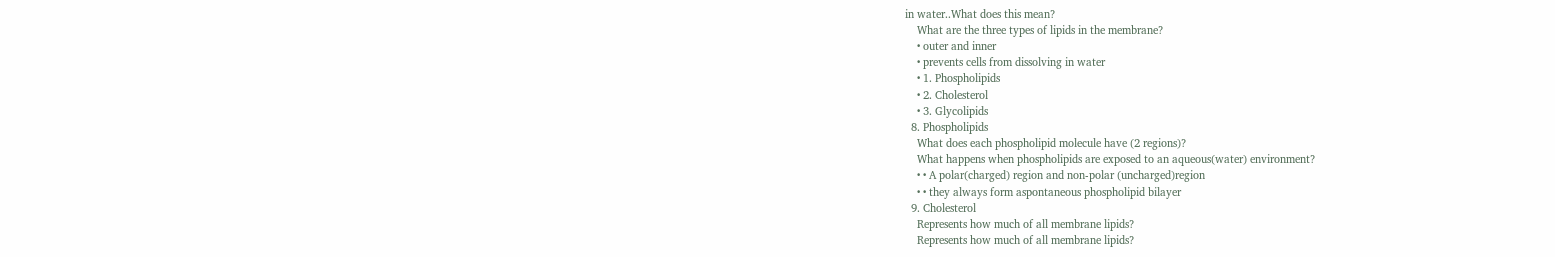in water..What does this mean?
    What are the three types of lipids in the membrane?
    • outer and inner
    • prevents cells from dissolving in water
    • 1. Phospholipids
    • 2. Cholesterol
    • 3. Glycolipids
  8. Phospholipids
    What does each phospholipid molecule have (2 regions)?
    What happens when phospholipids are exposed to an aqueous(water) environment?
    • • A polar(charged) region and non-polar (uncharged)region
    • • they always form aspontaneous phospholipid bilayer
  9. Cholesterol
    Represents how much of all membrane lipids?
    Represents how much of all membrane lipids?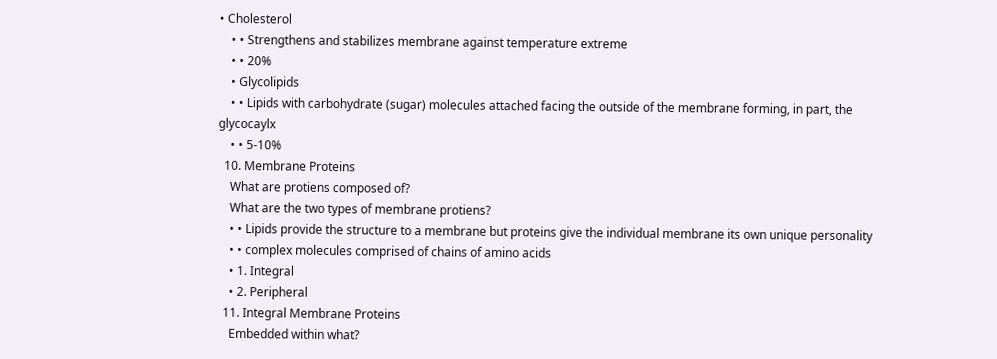• Cholesterol
    • • Strengthens and stabilizes membrane against temperature extreme
    • • 20%
    • Glycolipids
    • • Lipids with carbohydrate (sugar) molecules attached facing the outside of the membrane forming, in part, the glycocaylx
    • • 5-10%
  10. Membrane Proteins
    What are protiens composed of?
    What are the two types of membrane protiens?
    • • Lipids provide the structure to a membrane but proteins give the individual membrane its own unique personality
    • • complex molecules comprised of chains of amino acids
    • 1. Integral
    • 2. Peripheral
  11. Integral Membrane Proteins
    Embedded within what?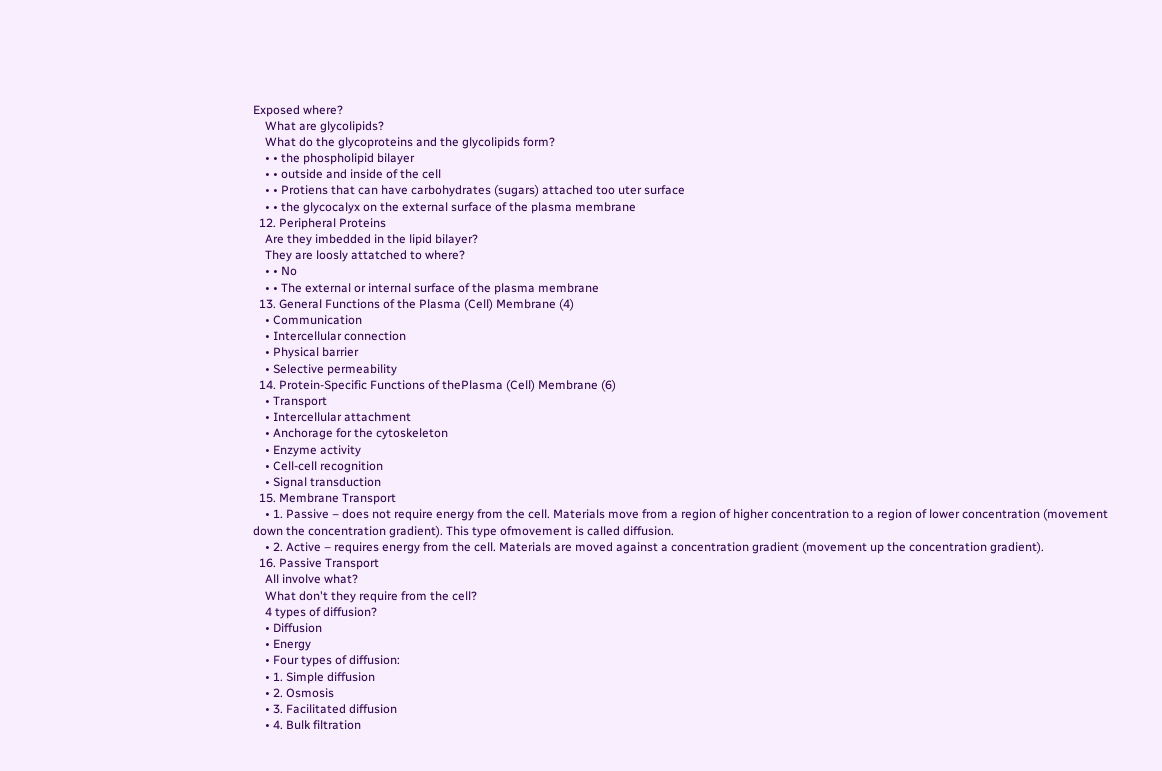Exposed where?
    What are glycolipids?
    What do the glycoproteins and the glycolipids form?
    • • the phospholipid bilayer
    • • outside and inside of the cell
    • • Protiens that can have carbohydrates (sugars) attached too uter surface
    • • the glycocalyx on the external surface of the plasma membrane
  12. Peripheral Proteins
    Are they imbedded in the lipid bilayer?
    They are loosly attatched to where?
    • • No
    • • The external or internal surface of the plasma membrane
  13. General Functions of the Plasma (Cell) Membrane (4)
    • Communication
    • Intercellular connection
    • Physical barrier
    • Selective permeability
  14. Protein-Specific Functions of thePlasma (Cell) Membrane (6)
    • Transport
    • Intercellular attachment
    • Anchorage for the cytoskeleton
    • Enzyme activity
    • Cell-cell recognition
    • Signal transduction
  15. Membrane Transport
    • 1. Passive – does not require energy from the cell. Materials move from a region of higher concentration to a region of lower concentration (movement down the concentration gradient). This type ofmovement is called diffusion.
    • 2. Active – requires energy from the cell. Materials are moved against a concentration gradient (movement up the concentration gradient).
  16. Passive Transport
    All involve what?
    What don't they require from the cell?
    4 types of diffusion?
    • Diffusion
    • Energy
    • Four types of diffusion:
    • 1. Simple diffusion
    • 2. Osmosis
    • 3. Facilitated diffusion
    • 4. Bulk filtration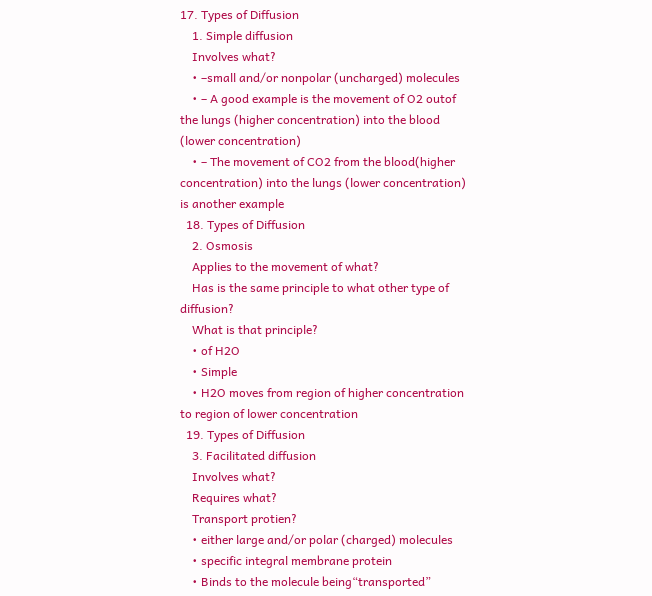17. Types of Diffusion
    1. Simple diffusion
    Involves what?
    • –small and/or nonpolar (uncharged) molecules
    • – A good example is the movement of O2 outof the lungs (higher concentration) into the blood (lower concentration)
    • – The movement of CO2 from the blood(higher concentration) into the lungs (lower concentration) is another example
  18. Types of Diffusion
    2. Osmosis
    Applies to the movement of what?
    Has is the same principle to what other type of diffusion?
    What is that principle?
    • of H2O
    • Simple
    • H2O moves from region of higher concentration to region of lower concentration
  19. Types of Diffusion
    3. Facilitated diffusion
    Involves what?
    Requires what?
    Transport protien?
    • either large and/or polar (charged) molecules
    • specific integral membrane protein
    • Binds to the molecule being“transported”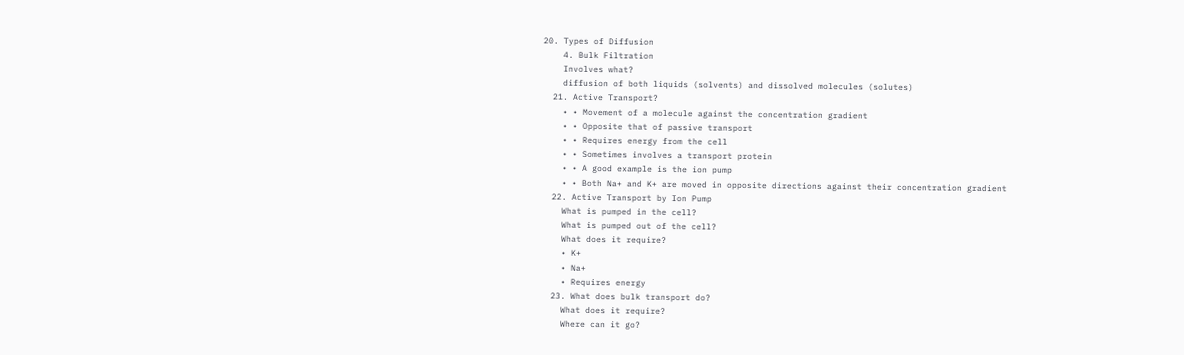20. Types of Diffusion
    4. Bulk Filtration
    Involves what?
    diffusion of both liquids (solvents) and dissolved molecules (solutes)
  21. Active Transport?
    • • Movement of a molecule against the concentration gradient
    • • Opposite that of passive transport
    • • Requires energy from the cell
    • • Sometimes involves a transport protein
    • • A good example is the ion pump
    • • Both Na+ and K+ are moved in opposite directions against their concentration gradient
  22. Active Transport by Ion Pump
    What is pumped in the cell?
    What is pumped out of the cell?
    What does it require?
    • K+
    • Na+
    • Requires energy
  23. What does bulk transport do?
    What does it require?
    Where can it go?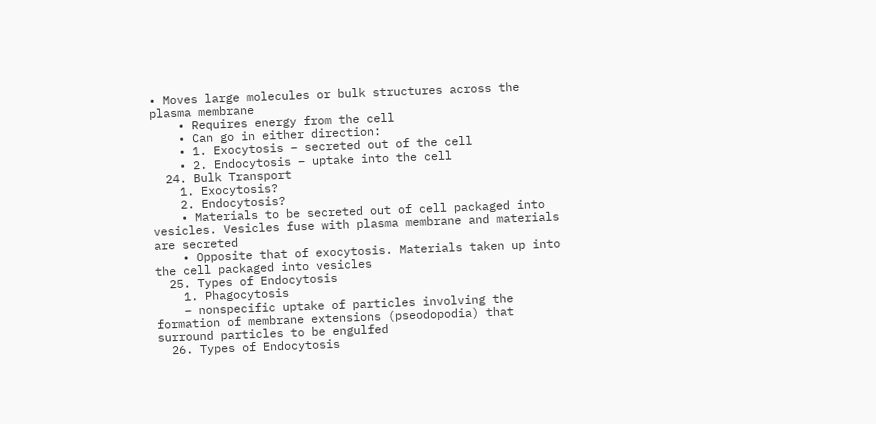• Moves large molecules or bulk structures across the plasma membrane
    • Requires energy from the cell
    • Can go in either direction:
    • 1. Exocytosis – secreted out of the cell
    • 2. Endocytosis – uptake into the cell
  24. Bulk Transport
    1. Exocytosis?
    2. Endocytosis?
    • Materials to be secreted out of cell packaged into vesicles. Vesicles fuse with plasma membrane and materials are secreted
    • Opposite that of exocytosis. Materials taken up into the cell packaged into vesicles
  25. Types of Endocytosis
    1. Phagocytosis
    – nonspecific uptake of particles involving the formation of membrane extensions (pseodopodia) that surround particles to be engulfed
  26. Types of Endocytosis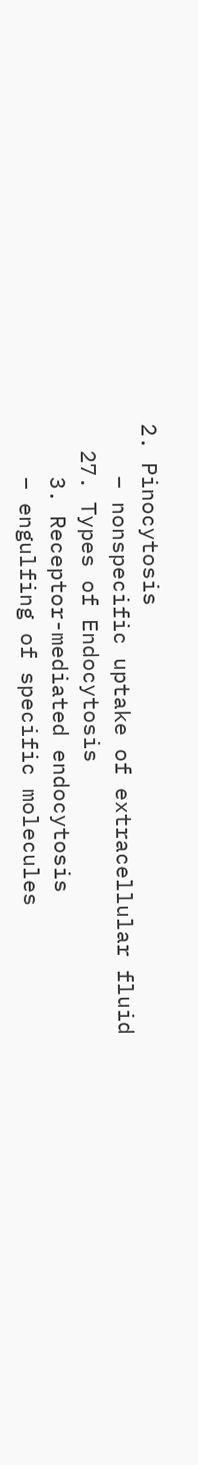2. Pinocytosis
    – nonspecific uptake of extracellular fluid
  27. Types of Endocytosis
    3. Receptor-mediated endocytosis
    – engulfing of specific molecules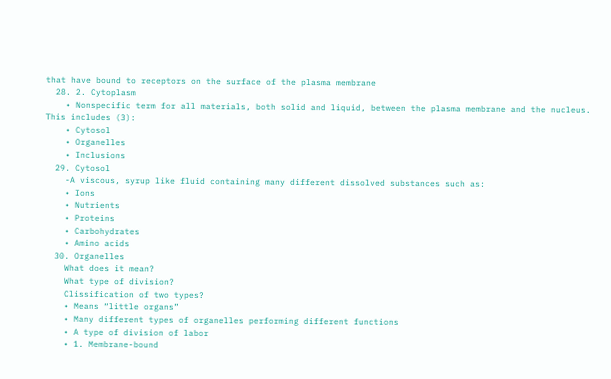that have bound to receptors on the surface of the plasma membrane
  28. 2. Cytoplasm
    • Nonspecific term for all materials, both solid and liquid, between the plasma membrane and the nucleus. This includes (3):
    • Cytosol
    • Organelles
    • Inclusions
  29. Cytosol
    -A viscous, syrup like fluid containing many different dissolved substances such as:
    • Ions
    • Nutrients
    • Proteins
    • Carbohydrates
    • Amino acids
  30. Organelles
    What does it mean?
    What type of division?
    Clissification of two types?
    • Means “little organs”
    • Many different types of organelles performing different functions
    • A type of division of labor
    • 1. Membrane-bound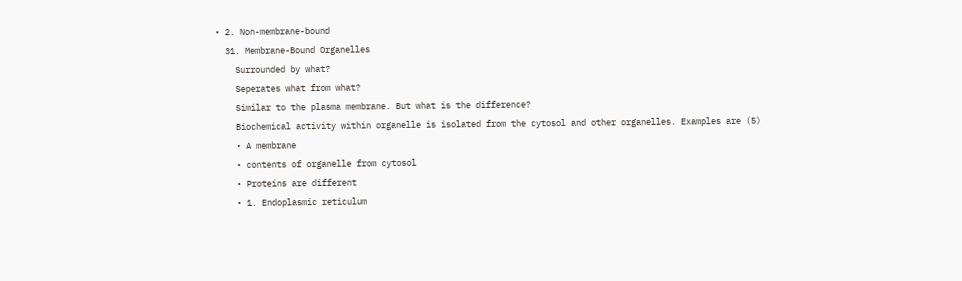• 2. Non-membrane-bound
  31. Membrane-Bound Organelles
    Surrounded by what?
    Seperates what from what?
    Similar to the plasma membrane. But what is the difference?
    Biochemical activity within organelle is isolated from the cytosol and other organelles. Examples are (5)
    • A membrane
    • contents of organelle from cytosol
    • Proteins are different
    • 1. Endoplasmic reticulum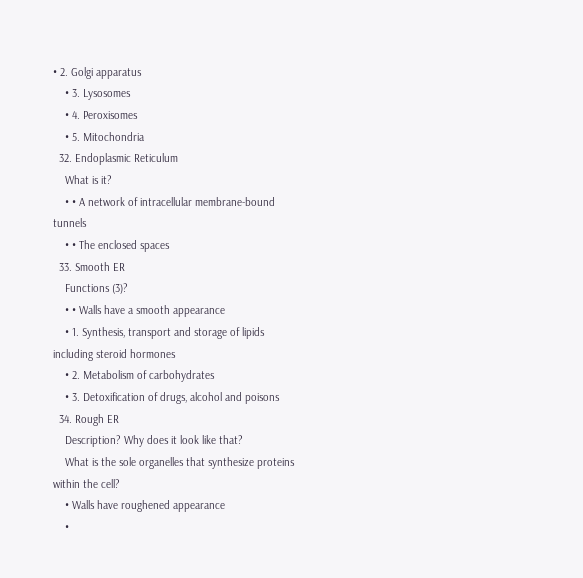• 2. Golgi apparatus
    • 3. Lysosomes
    • 4. Peroxisomes
    • 5. Mitochondria
  32. Endoplasmic Reticulum
    What is it?
    • • A network of intracellular membrane-bound tunnels
    • • The enclosed spaces
  33. Smooth ER
    Functions (3)?
    • • Walls have a smooth appearance
    • 1. Synthesis, transport and storage of lipids including steroid hormones
    • 2. Metabolism of carbohydrates
    • 3. Detoxification of drugs, alcohol and poisons
  34. Rough ER
    Description? Why does it look like that?
    What is the sole organelles that synthesize proteins within the cell?
    • Walls have roughened appearance
    •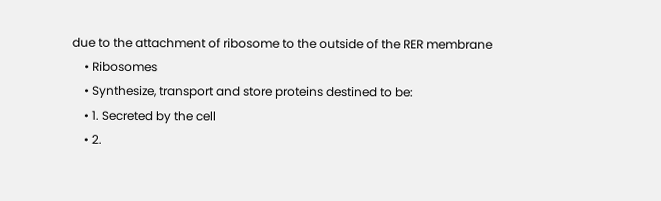due to the attachment of ribosome to the outside of the RER membrane
    • Ribosomes
    • Synthesize, transport and store proteins destined to be:
    • 1. Secreted by the cell
    • 2.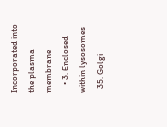Incorporated into the plasma membrane
    • 3. Enclosed within lysosomes
  35. Golgi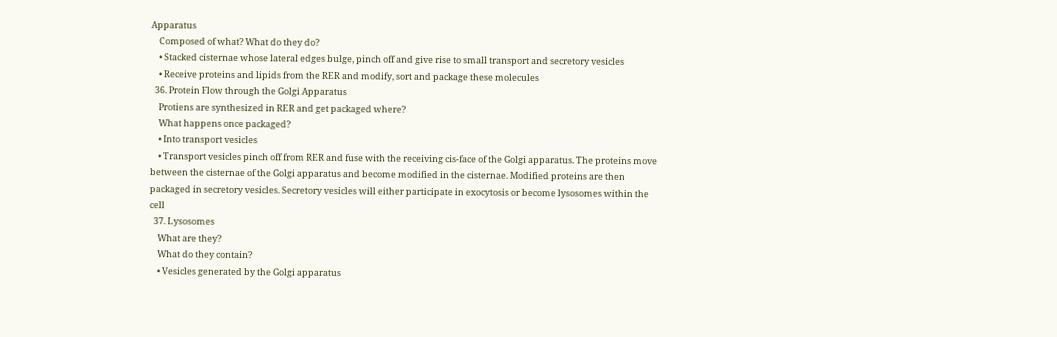Apparatus
    Composed of what? What do they do?
    • Stacked cisternae whose lateral edges bulge, pinch off and give rise to small transport and secretory vesicles
    • Receive proteins and lipids from the RER and modify, sort and package these molecules
  36. Protein Flow through the Golgi Apparatus
    Protiens are synthesized in RER and get packaged where?
    What happens once packaged?
    • Into transport vesicles
    • Transport vesicles pinch off from RER and fuse with the receiving cis-face of the Golgi apparatus. The proteins move between the cisternae of the Golgi apparatus and become modified in the cisternae. Modified proteins are then packaged in secretory vesicles. Secretory vesicles will either participate in exocytosis or become lysosomes within the cell
  37. Lysosomes
    What are they?
    What do they contain?
    • Vesicles generated by the Golgi apparatus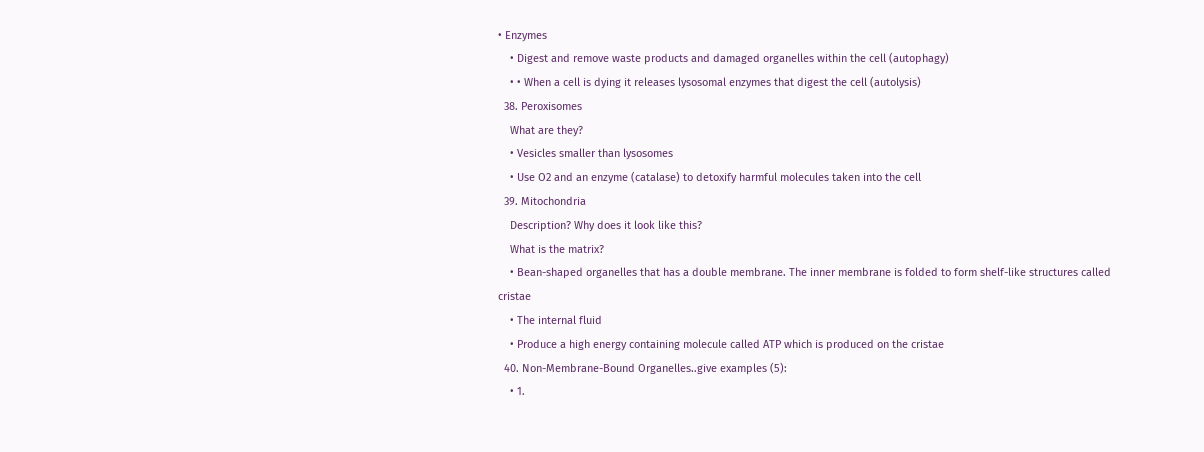• Enzymes
    • Digest and remove waste products and damaged organelles within the cell (autophagy)
    • • When a cell is dying it releases lysosomal enzymes that digest the cell (autolysis)
  38. Peroxisomes
    What are they?
    • Vesicles smaller than lysosomes
    • Use O2 and an enzyme (catalase) to detoxify harmful molecules taken into the cell
  39. Mitochondria
    Description? Why does it look like this?
    What is the matrix?
    • Bean-shaped organelles that has a double membrane. The inner membrane is folded to form shelf-like structures called cristae
    • The internal fluid
    • Produce a high energy containing molecule called ATP which is produced on the cristae
  40. Non-Membrane-Bound Organelles..give examples (5):
    • 1.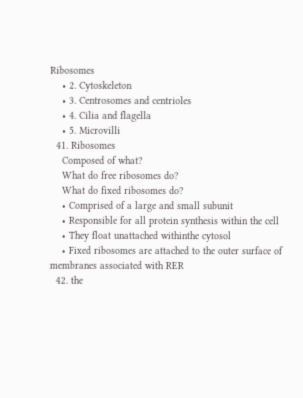Ribosomes
    • 2. Cytoskeleton
    • 3. Centrosomes and centrioles
    • 4. Cilia and flagella
    • 5. Microvilli
  41. Ribosomes
    Composed of what?
    What do free ribosomes do?
    What do fixed ribosomes do?
    • Comprised of a large and small subunit
    • Responsible for all protein synthesis within the cell
    • They float unattached withinthe cytosol
    • Fixed ribosomes are attached to the outer surface of membranes associated with RER
  42. the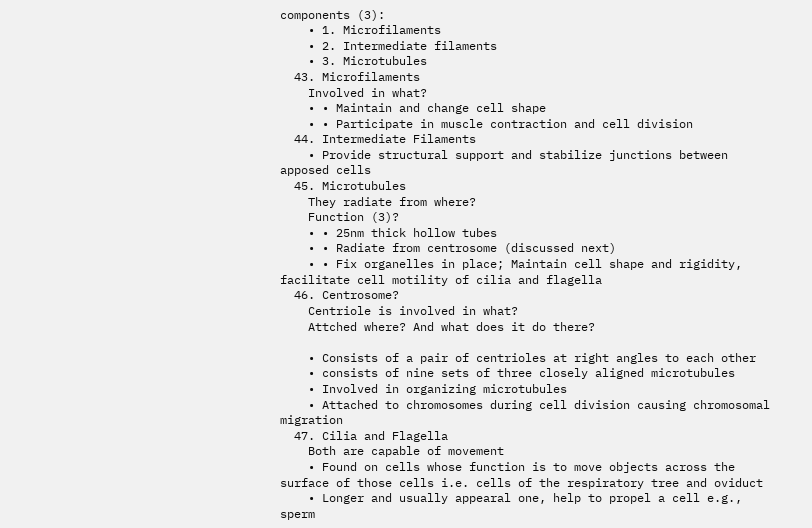components (3):
    • 1. Microfilaments
    • 2. Intermediate filaments
    • 3. Microtubules
  43. Microfilaments
    Involved in what?
    • • Maintain and change cell shape
    • • Participate in muscle contraction and cell division
  44. Intermediate Filaments
    • Provide structural support and stabilize junctions between apposed cells
  45. Microtubules
    They radiate from where?
    Function (3)?
    • • 25nm thick hollow tubes
    • • Radiate from centrosome (discussed next)
    • • Fix organelles in place; Maintain cell shape and rigidity, facilitate cell motility of cilia and flagella
  46. Centrosome?
    Centriole is involved in what?
    Attched where? And what does it do there?

    • Consists of a pair of centrioles at right angles to each other
    • consists of nine sets of three closely aligned microtubules
    • Involved in organizing microtubules
    • Attached to chromosomes during cell division causing chromosomal migration
  47. Cilia and Flagella
    Both are capable of movement
    • Found on cells whose function is to move objects across the surface of those cells i.e. cells of the respiratory tree and oviduct
    • Longer and usually appearal one, help to propel a cell e.g., sperm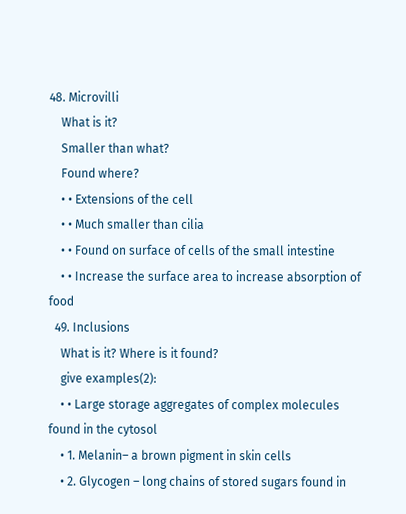48. Microvilli
    What is it?
    Smaller than what?
    Found where?
    • • Extensions of the cell
    • • Much smaller than cilia
    • • Found on surface of cells of the small intestine
    • • Increase the surface area to increase absorption of food
  49. Inclusions
    What is it? Where is it found?
    give examples(2):
    • • Large storage aggregates of complex molecules found in the cytosol
    • 1. Melanin– a brown pigment in skin cells
    • 2. Glycogen – long chains of stored sugars found in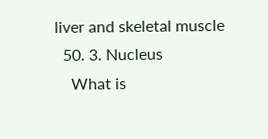liver and skeletal muscle
  50. 3. Nucleus
    What is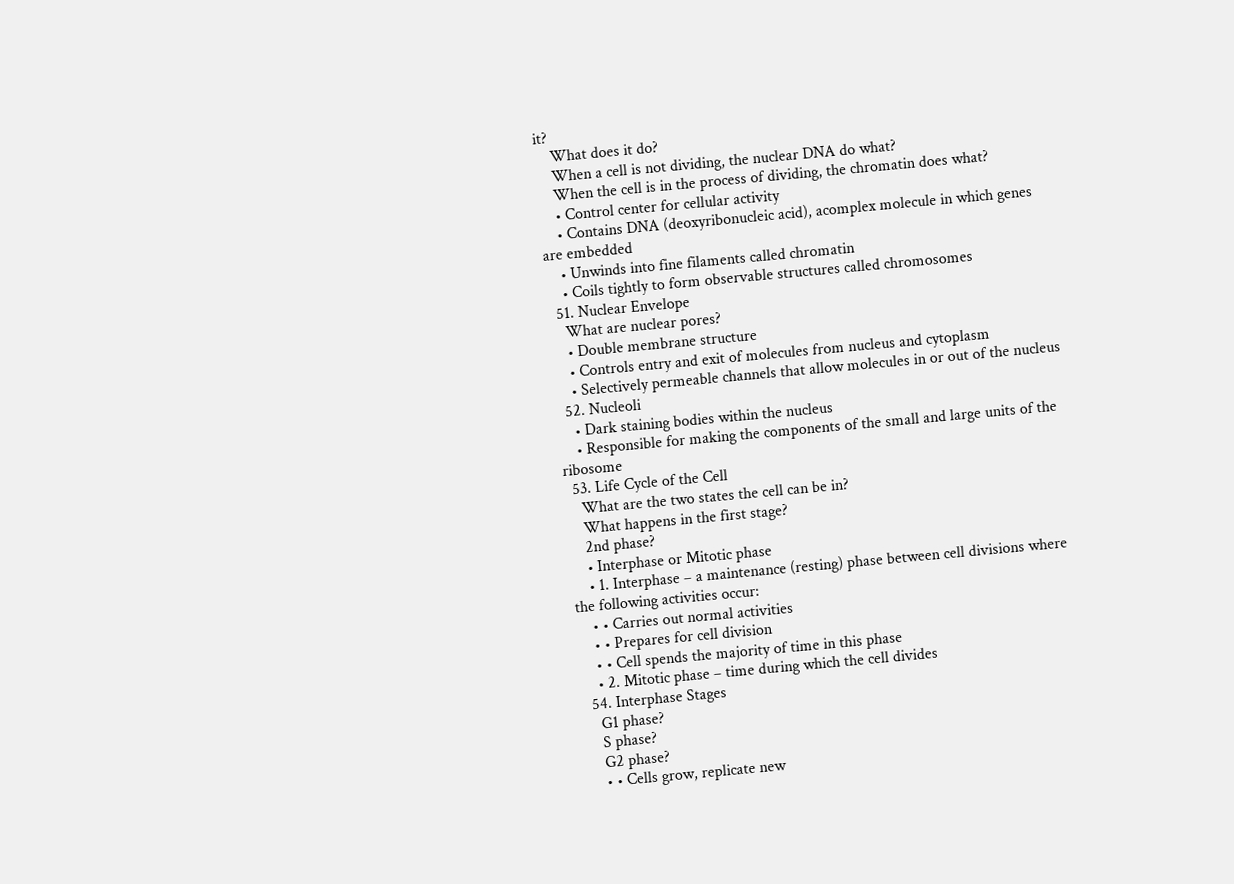it?
    What does it do?
    When a cell is not dividing, the nuclear DNA do what?
    When the cell is in the process of dividing, the chromatin does what?
    • Control center for cellular activity
    • Contains DNA (deoxyribonucleic acid), acomplex molecule in which genes are embedded
    • Unwinds into fine filaments called chromatin
    • Coils tightly to form observable structures called chromosomes
  51. Nuclear Envelope
    What are nuclear pores?
    • Double membrane structure
    • Controls entry and exit of molecules from nucleus and cytoplasm
    • Selectively permeable channels that allow molecules in or out of the nucleus
  52. Nucleoli
    • Dark staining bodies within the nucleus
    • Responsible for making the components of the small and large units of the ribosome
  53. Life Cycle of the Cell
    What are the two states the cell can be in?
    What happens in the first stage?
    2nd phase?
    • Interphase or Mitotic phase
    • 1. Interphase – a maintenance (resting) phase between cell divisions where the following activities occur:
    • • Carries out normal activities
    • • Prepares for cell division
    • • Cell spends the majority of time in this phase
    • 2. Mitotic phase – time during which the cell divides
  54. Interphase Stages
    G1 phase?
    S phase?
    G2 phase?
    • • Cells grow, replicate new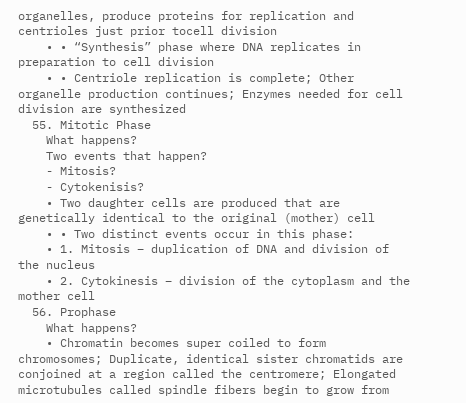organelles, produce proteins for replication and centrioles just prior tocell division
    • • “Synthesis” phase where DNA replicates in preparation to cell division
    • • Centriole replication is complete; Other organelle production continues; Enzymes needed for cell division are synthesized
  55. Mitotic Phase
    What happens?
    Two events that happen?
    - Mitosis?
    - Cytokenisis?
    • Two daughter cells are produced that are genetically identical to the original (mother) cell
    • • Two distinct events occur in this phase:
    • 1. Mitosis – duplication of DNA and division of the nucleus
    • 2. Cytokinesis – division of the cytoplasm and the mother cell
  56. Prophase
    What happens?
    • Chromatin becomes super coiled to form chromosomes; Duplicate, identical sister chromatids are conjoined at a region called the centromere; Elongated microtubules called spindle fibers begin to grow from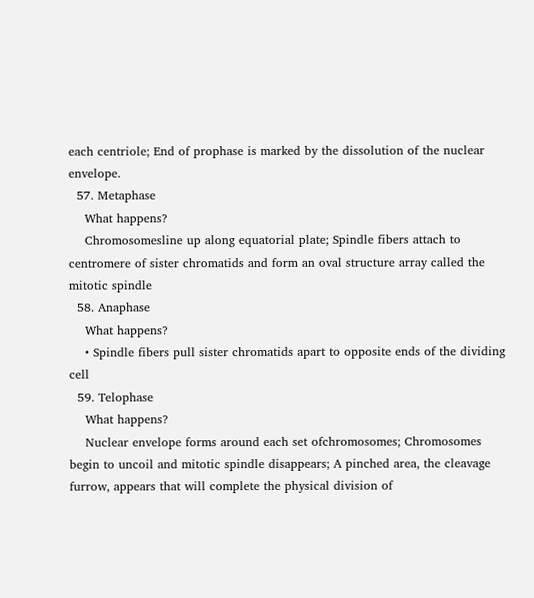each centriole; End of prophase is marked by the dissolution of the nuclear envelope.
  57. Metaphase
    What happens?
    Chromosomesline up along equatorial plate; Spindle fibers attach to centromere of sister chromatids and form an oval structure array called the mitotic spindle
  58. Anaphase
    What happens?
    • Spindle fibers pull sister chromatids apart to opposite ends of the dividing cell
  59. Telophase
    What happens?
    Nuclear envelope forms around each set ofchromosomes; Chromosomes begin to uncoil and mitotic spindle disappears; A pinched area, the cleavage furrow, appears that will complete the physical division of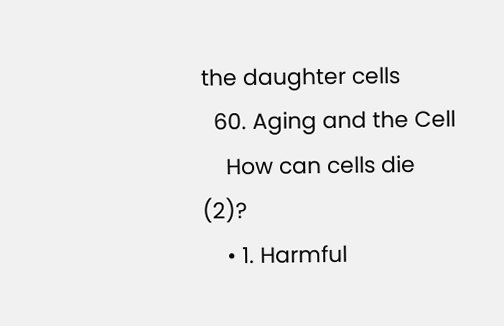the daughter cells
  60. Aging and the Cell
    How can cells die (2)?
    • 1. Harmful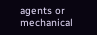agents or mechanical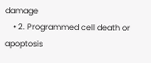damage
    • 2. Programmed cell death or apoptosis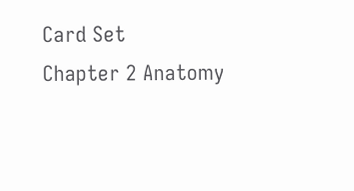Card Set
Chapter 2 Anatomy